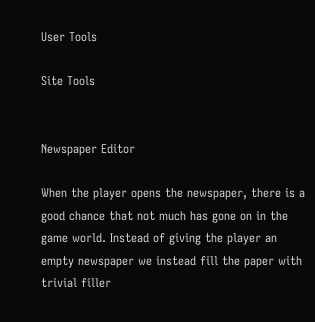User Tools

Site Tools


Newspaper Editor

When the player opens the newspaper, there is a good chance that not much has gone on in the game world. Instead of giving the player an empty newspaper we instead fill the paper with trivial filler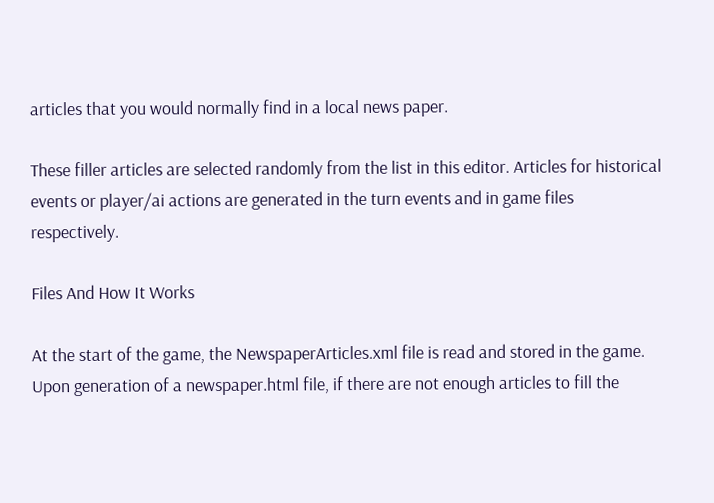articles that you would normally find in a local news paper.

These filler articles are selected randomly from the list in this editor. Articles for historical events or player/ai actions are generated in the turn events and in game files respectively.

Files And How It Works

At the start of the game, the NewspaperArticles.xml file is read and stored in the game. Upon generation of a newspaper.html file, if there are not enough articles to fill the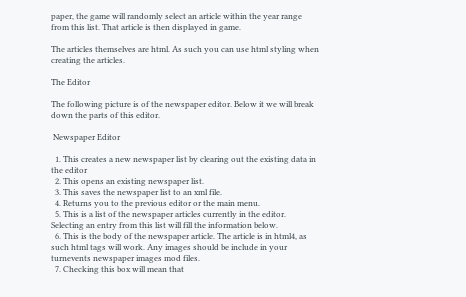paper, the game will randomly select an article within the year range from this list. That article is then displayed in game.

The articles themselves are html. As such you can use html styling when creating the articles.

The Editor

The following picture is of the newspaper editor. Below it we will break down the parts of this editor.

 Newspaper Editor

  1. This creates a new newspaper list by clearing out the existing data in the editor
  2. This opens an existing newspaper list.
  3. This saves the newspaper list to an xml file.
  4. Returns you to the previous editor or the main menu.
  5. This is a list of the newspaper articles currently in the editor. Selecting an entry from this list will fill the information below.
  6. This is the body of the newspaper article. The article is in html4, as such html tags will work. Any images should be include in your turnevents newspaper images mod files.
  7. Checking this box will mean that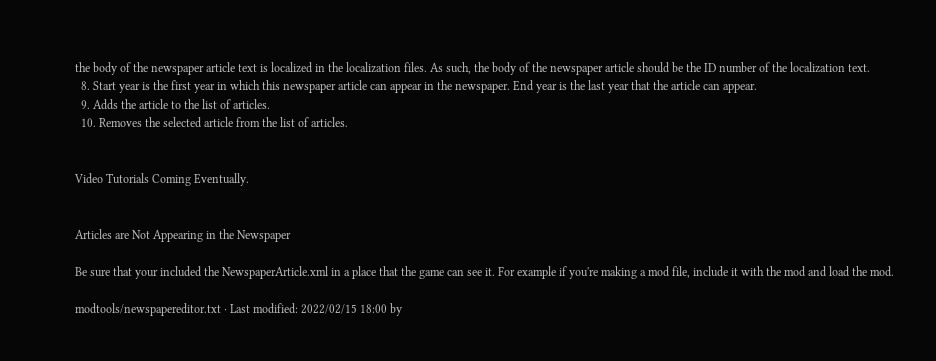the body of the newspaper article text is localized in the localization files. As such, the body of the newspaper article should be the ID number of the localization text.
  8. Start year is the first year in which this newspaper article can appear in the newspaper. End year is the last year that the article can appear.
  9. Adds the article to the list of articles.
  10. Removes the selected article from the list of articles.


Video Tutorials Coming Eventually.


Articles are Not Appearing in the Newspaper

Be sure that your included the NewspaperArticle.xml in a place that the game can see it. For example if you're making a mod file, include it with the mod and load the mod.

modtools/newspapereditor.txt · Last modified: 2022/02/15 18:00 by